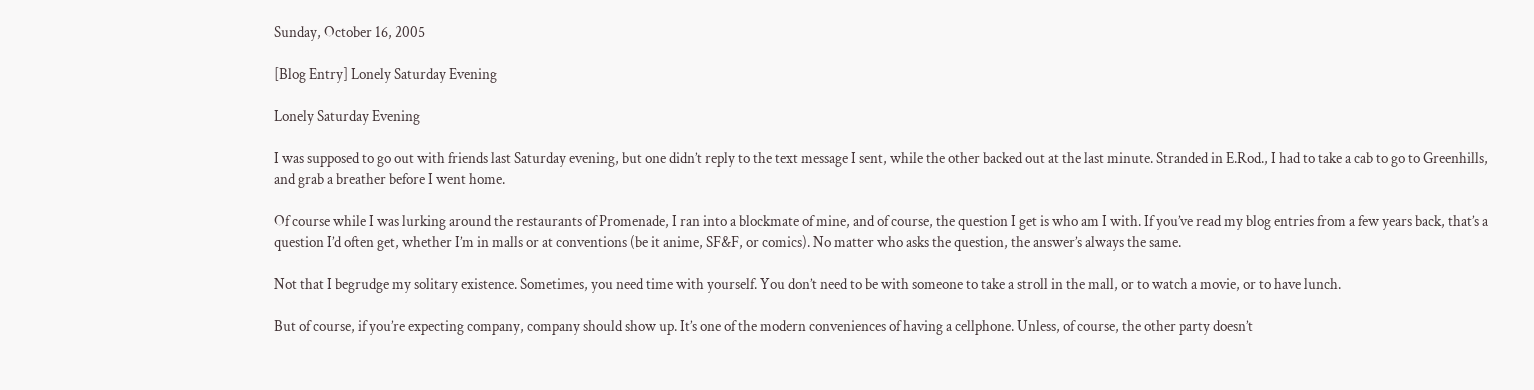Sunday, October 16, 2005

[Blog Entry] Lonely Saturday Evening

Lonely Saturday Evening

I was supposed to go out with friends last Saturday evening, but one didn’t reply to the text message I sent, while the other backed out at the last minute. Stranded in E.Rod., I had to take a cab to go to Greenhills, and grab a breather before I went home.

Of course while I was lurking around the restaurants of Promenade, I ran into a blockmate of mine, and of course, the question I get is who am I with. If you’ve read my blog entries from a few years back, that’s a question I’d often get, whether I’m in malls or at conventions (be it anime, SF&F, or comics). No matter who asks the question, the answer’s always the same.

Not that I begrudge my solitary existence. Sometimes, you need time with yourself. You don’t need to be with someone to take a stroll in the mall, or to watch a movie, or to have lunch.

But of course, if you’re expecting company, company should show up. It’s one of the modern conveniences of having a cellphone. Unless, of course, the other party doesn’t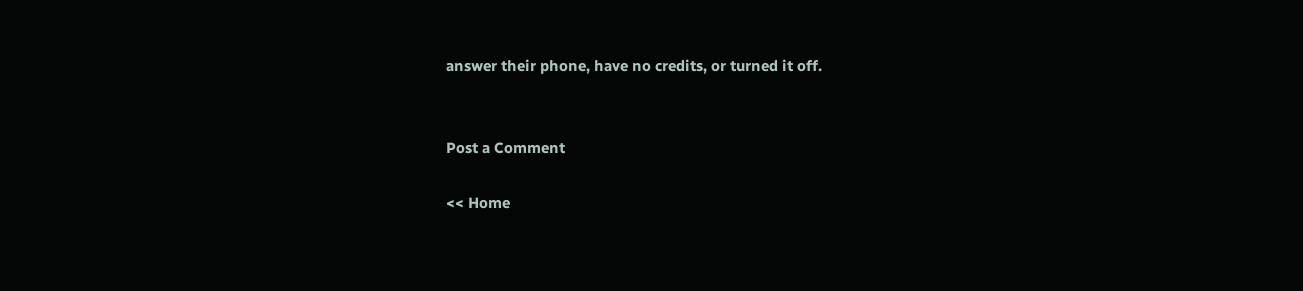answer their phone, have no credits, or turned it off.


Post a Comment

<< Home